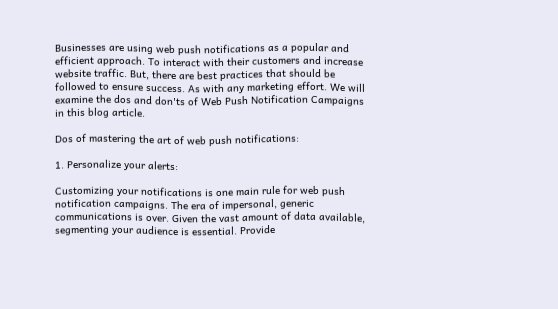Businesses are using web push notifications as a popular and efficient approach. To interact with their customers and increase website traffic. But, there are best practices that should be followed to ensure success. As with any marketing effort. We will examine the dos and don'ts of Web Push Notification Campaigns in this blog article.

Dos of mastering the art of web push notifications:

1. Personalize your alerts:

Customizing your notifications is one main rule for web push notification campaigns. The era of impersonal, generic communications is over. Given the vast amount of data available, segmenting your audience is essential. Provide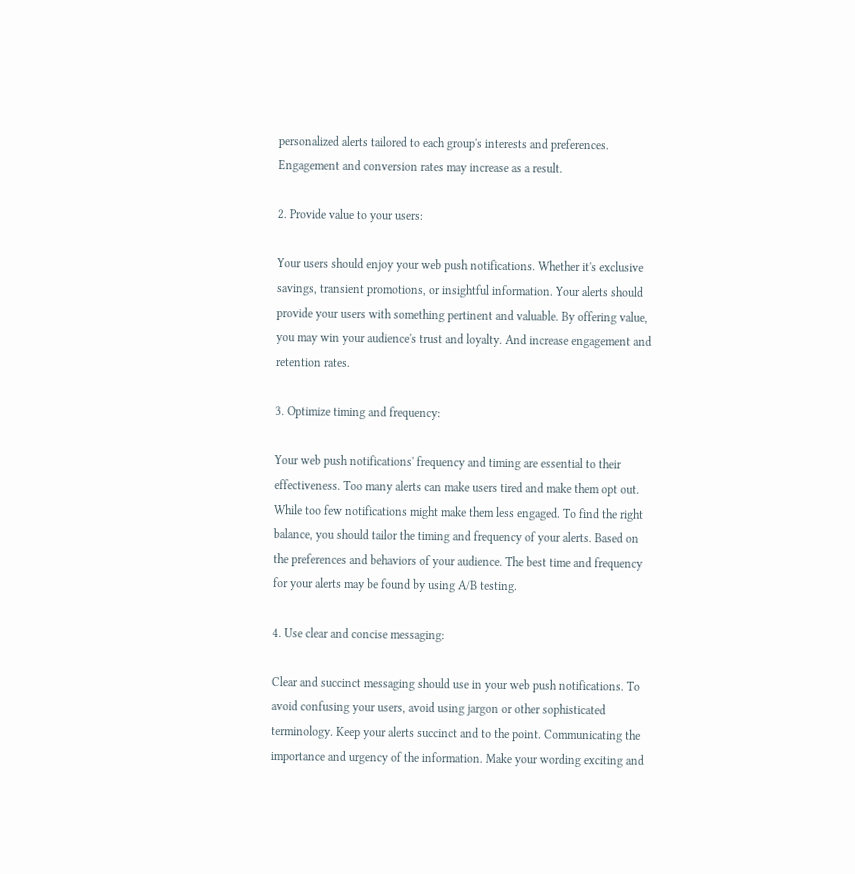personalized alerts tailored to each group's interests and preferences. Engagement and conversion rates may increase as a result.

2. Provide value to your users:

Your users should enjoy your web push notifications. Whether it's exclusive savings, transient promotions, or insightful information. Your alerts should provide your users with something pertinent and valuable. By offering value, you may win your audience's trust and loyalty. And increase engagement and retention rates.

3. Optimize timing and frequency:

Your web push notifications' frequency and timing are essential to their effectiveness. Too many alerts can make users tired and make them opt out. While too few notifications might make them less engaged. To find the right balance, you should tailor the timing and frequency of your alerts. Based on the preferences and behaviors of your audience. The best time and frequency for your alerts may be found by using A/B testing.

4. Use clear and concise messaging:

Clear and succinct messaging should use in your web push notifications. To avoid confusing your users, avoid using jargon or other sophisticated terminology. Keep your alerts succinct and to the point. Communicating the importance and urgency of the information. Make your wording exciting and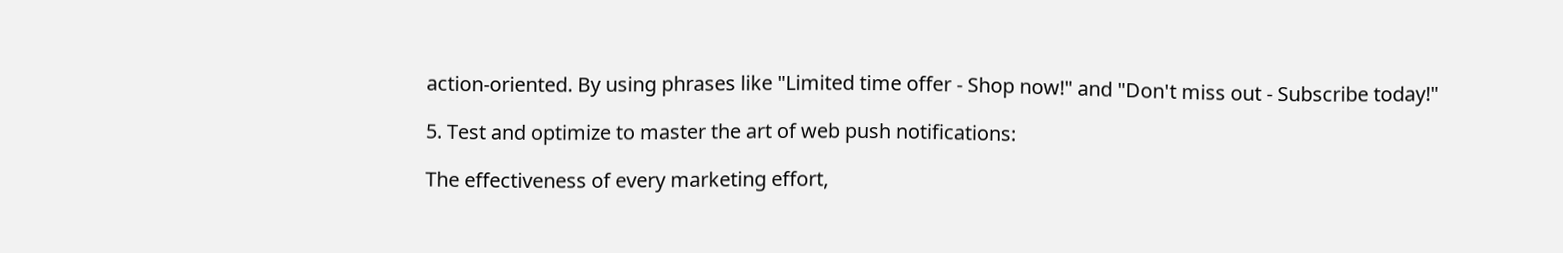action-oriented. By using phrases like "Limited time offer - Shop now!" and "Don't miss out - Subscribe today!"

5. Test and optimize to master the art of web push notifications:

The effectiveness of every marketing effort,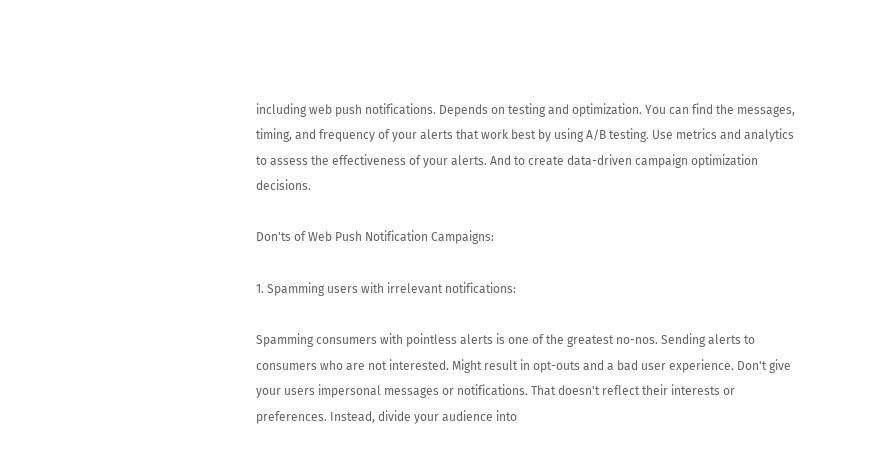including web push notifications. Depends on testing and optimization. You can find the messages, timing, and frequency of your alerts that work best by using A/B testing. Use metrics and analytics to assess the effectiveness of your alerts. And to create data-driven campaign optimization decisions.

Don'ts of Web Push Notification Campaigns:

1. Spamming users with irrelevant notifications:

Spamming consumers with pointless alerts is one of the greatest no-nos. Sending alerts to consumers who are not interested. Might result in opt-outs and a bad user experience. Don't give your users impersonal messages or notifications. That doesn't reflect their interests or preferences. Instead, divide your audience into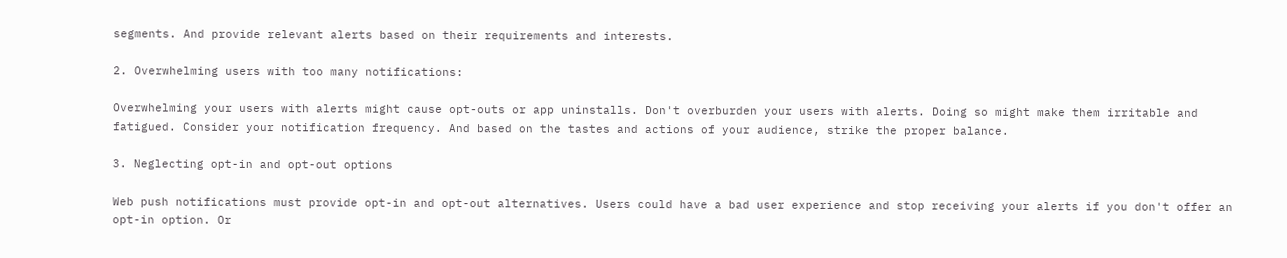segments. And provide relevant alerts based on their requirements and interests.

2. Overwhelming users with too many notifications:

Overwhelming your users with alerts might cause opt-outs or app uninstalls. Don't overburden your users with alerts. Doing so might make them irritable and fatigued. Consider your notification frequency. And based on the tastes and actions of your audience, strike the proper balance.

3. Neglecting opt-in and opt-out options

Web push notifications must provide opt-in and opt-out alternatives. Users could have a bad user experience and stop receiving your alerts if you don't offer an opt-in option. Or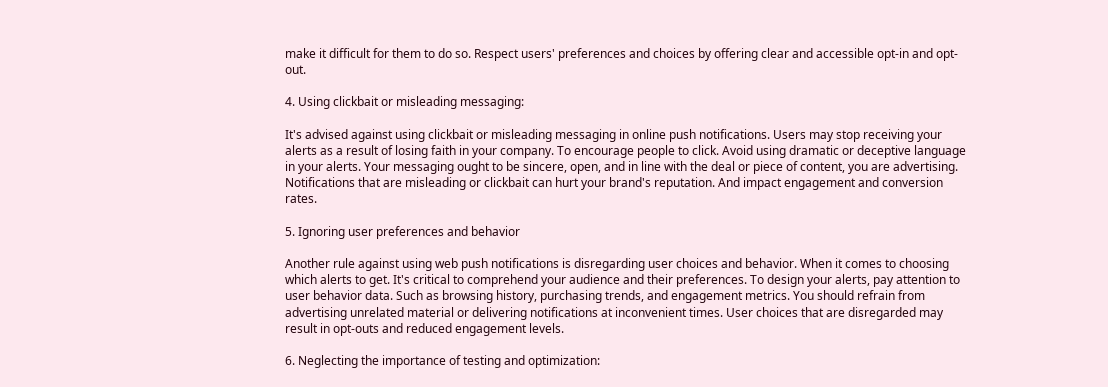make it difficult for them to do so. Respect users' preferences and choices by offering clear and accessible opt-in and opt-out.

4. Using clickbait or misleading messaging:

It's advised against using clickbait or misleading messaging in online push notifications. Users may stop receiving your alerts as a result of losing faith in your company. To encourage people to click. Avoid using dramatic or deceptive language in your alerts. Your messaging ought to be sincere, open, and in line with the deal or piece of content, you are advertising. Notifications that are misleading or clickbait can hurt your brand's reputation. And impact engagement and conversion rates.

5. Ignoring user preferences and behavior

Another rule against using web push notifications is disregarding user choices and behavior. When it comes to choosing which alerts to get. It's critical to comprehend your audience and their preferences. To design your alerts, pay attention to user behavior data. Such as browsing history, purchasing trends, and engagement metrics. You should refrain from advertising unrelated material or delivering notifications at inconvenient times. User choices that are disregarded may result in opt-outs and reduced engagement levels.

6. Neglecting the importance of testing and optimization: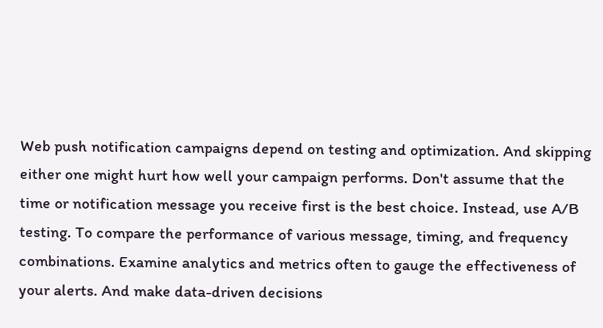Web push notification campaigns depend on testing and optimization. And skipping either one might hurt how well your campaign performs. Don't assume that the time or notification message you receive first is the best choice. Instead, use A/B testing. To compare the performance of various message, timing, and frequency combinations. Examine analytics and metrics often to gauge the effectiveness of your alerts. And make data-driven decisions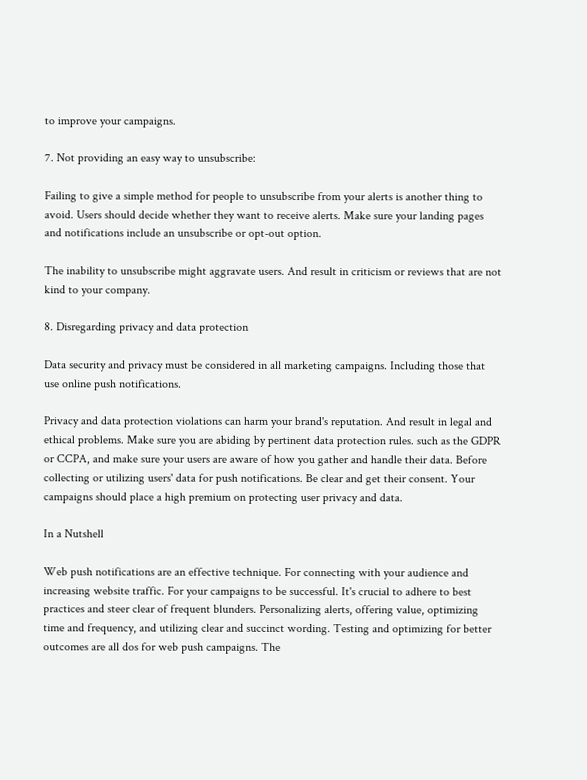to improve your campaigns.

7. Not providing an easy way to unsubscribe:

Failing to give a simple method for people to unsubscribe from your alerts is another thing to avoid. Users should decide whether they want to receive alerts. Make sure your landing pages and notifications include an unsubscribe or opt-out option.

The inability to unsubscribe might aggravate users. And result in criticism or reviews that are not kind to your company.

8. Disregarding privacy and data protection

Data security and privacy must be considered in all marketing campaigns. Including those that use online push notifications.

Privacy and data protection violations can harm your brand's reputation. And result in legal and ethical problems. Make sure you are abiding by pertinent data protection rules. such as the GDPR or CCPA, and make sure your users are aware of how you gather and handle their data. Before collecting or utilizing users' data for push notifications. Be clear and get their consent. Your campaigns should place a high premium on protecting user privacy and data.

In a Nutshell

Web push notifications are an effective technique. For connecting with your audience and increasing website traffic. For your campaigns to be successful. It's crucial to adhere to best practices and steer clear of frequent blunders. Personalizing alerts, offering value, optimizing time and frequency, and utilizing clear and succinct wording. Testing and optimizing for better outcomes are all dos for web push campaigns. The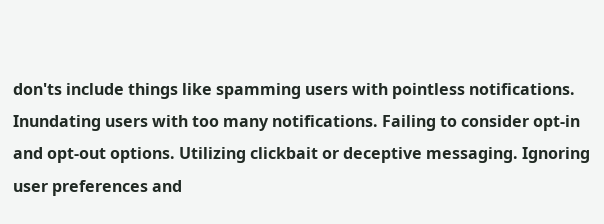don'ts include things like spamming users with pointless notifications. Inundating users with too many notifications. Failing to consider opt-in and opt-out options. Utilizing clickbait or deceptive messaging. Ignoring user preferences and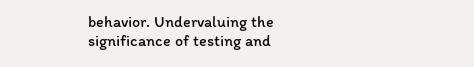behavior. Undervaluing the significance of testing and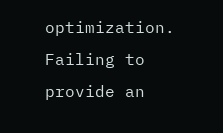optimization. Failing to provide an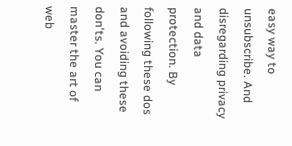easy way to unsubscribe. And disregarding privacy and data protection. By following these dos and avoiding these don'ts. You can master the art of web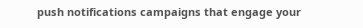push notifications campaigns that engage your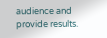audience and provide results.